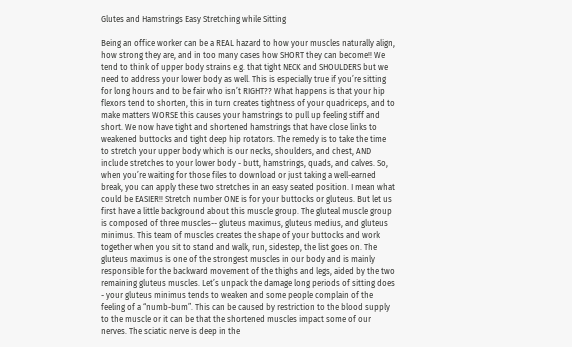Glutes and Hamstrings Easy Stretching while Sitting

Being an office worker can be a REAL hazard to how your muscles naturally align, how strong they are, and in too many cases how SHORT they can become!! We tend to think of upper body strains e.g. that tight NECK and SHOULDERS but we need to address your lower body as well. This is especially true if you’re sitting for long hours and to be fair who isn’t RIGHT?? What happens is that your hip flexors tend to shorten, this in turn creates tightness of your quadriceps, and to make matters WORSE this causes your hamstrings to pull up feeling stiff and short. We now have tight and shortened hamstrings that have close links to weakened buttocks and tight deep hip rotators. The remedy is to take the time to stretch your upper body which is our necks, shoulders, and chest, AND include stretches to your lower body - butt, hamstrings, quads, and calves. So, when you’re waiting for those files to download or just taking a well-earned break, you can apply these two stretches in an easy seated position. I mean what could be EASIER!! Stretch number ONE is for your buttocks or gluteus. But let us first have a little background about this muscle group. The gluteal muscle group is composed of three muscles-- gluteus maximus, gluteus medius, and gluteus minimus. This team of muscles creates the shape of your buttocks and work together when you sit to stand and walk, run, sidestep, the list goes on. The gluteus maximus is one of the strongest muscles in our body and is mainly responsible for the backward movement of the thighs and legs, aided by the two remaining gluteus muscles. Let’s unpack the damage long periods of sitting does - your gluteus minimus tends to weaken and some people complain of the feeling of a “numb-bum”. This can be caused by restriction to the blood supply to the muscle or it can be that the shortened muscles impact some of our nerves. The sciatic nerve is deep in the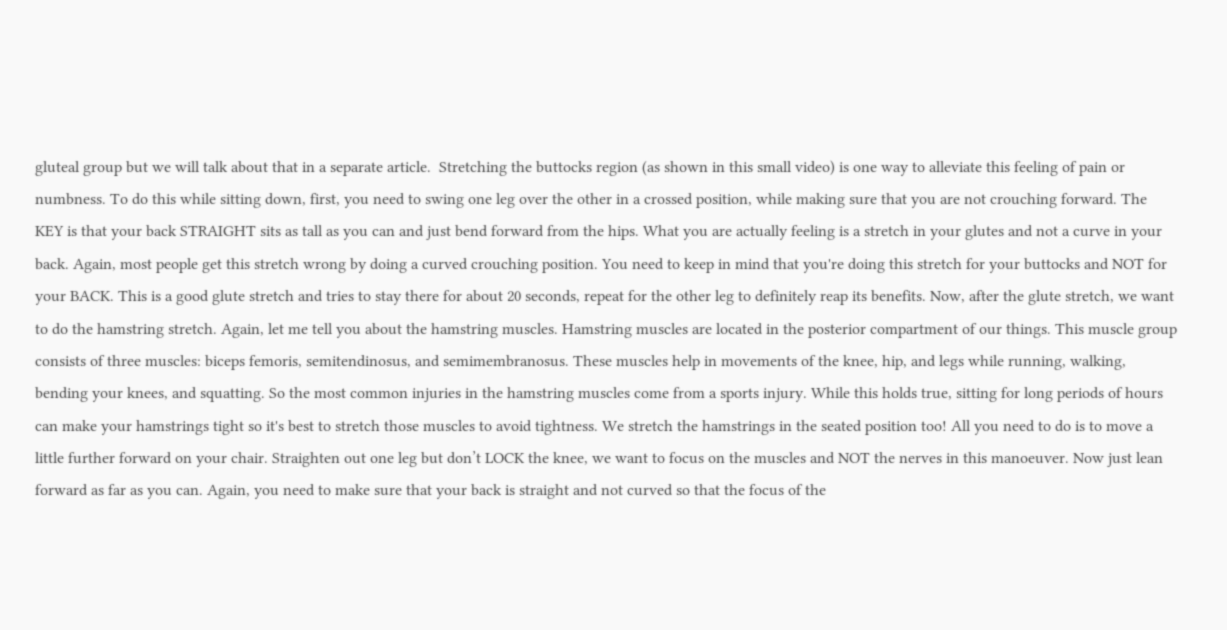gluteal group but we will talk about that in a separate article.  Stretching the buttocks region (as shown in this small video) is one way to alleviate this feeling of pain or numbness. To do this while sitting down, first, you need to swing one leg over the other in a crossed position, while making sure that you are not crouching forward. The KEY is that your back STRAIGHT sits as tall as you can and just bend forward from the hips. What you are actually feeling is a stretch in your glutes and not a curve in your back. Again, most people get this stretch wrong by doing a curved crouching position. You need to keep in mind that you're doing this stretch for your buttocks and NOT for your BACK. This is a good glute stretch and tries to stay there for about 20 seconds, repeat for the other leg to definitely reap its benefits. Now, after the glute stretch, we want to do the hamstring stretch. Again, let me tell you about the hamstring muscles. Hamstring muscles are located in the posterior compartment of our things. This muscle group consists of three muscles: biceps femoris, semitendinosus, and semimembranosus. These muscles help in movements of the knee, hip, and legs while running, walking, bending your knees, and squatting. So the most common injuries in the hamstring muscles come from a sports injury. While this holds true, sitting for long periods of hours can make your hamstrings tight so it's best to stretch those muscles to avoid tightness. We stretch the hamstrings in the seated position too! All you need to do is to move a little further forward on your chair. Straighten out one leg but don’t LOCK the knee, we want to focus on the muscles and NOT the nerves in this manoeuver. Now just lean forward as far as you can. Again, you need to make sure that your back is straight and not curved so that the focus of the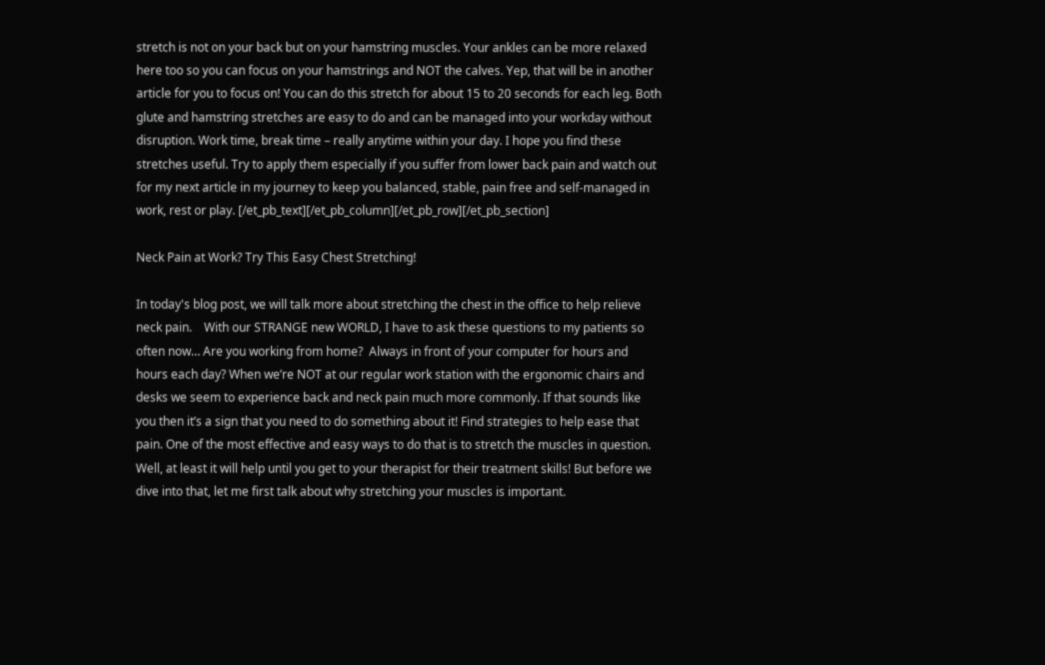stretch is not on your back but on your hamstring muscles. Your ankles can be more relaxed here too so you can focus on your hamstrings and NOT the calves. Yep, that will be in another article for you to focus on! You can do this stretch for about 15 to 20 seconds for each leg. Both glute and hamstring stretches are easy to do and can be managed into your workday without disruption. Work time, break time – really anytime within your day. I hope you find these stretches useful. Try to apply them especially if you suffer from lower back pain and watch out for my next article in my journey to keep you balanced, stable, pain free and self-managed in work, rest or play. [/et_pb_text][/et_pb_column][/et_pb_row][/et_pb_section]

Neck Pain at Work? Try This Easy Chest Stretching!

In today's blog post, we will talk more about stretching the chest in the office to help relieve neck pain.    With our STRANGE new WORLD, I have to ask these questions to my patients so often now… Are you working from home?  Always in front of your computer for hours and hours each day? When we’re NOT at our regular work station with the ergonomic chairs and desks we seem to experience back and neck pain much more commonly. If that sounds like you then it’s a sign that you need to do something about it! Find strategies to help ease that pain. One of the most effective and easy ways to do that is to stretch the muscles in question. Well, at least it will help until you get to your therapist for their treatment skills! But before we dive into that, let me first talk about why stretching your muscles is important.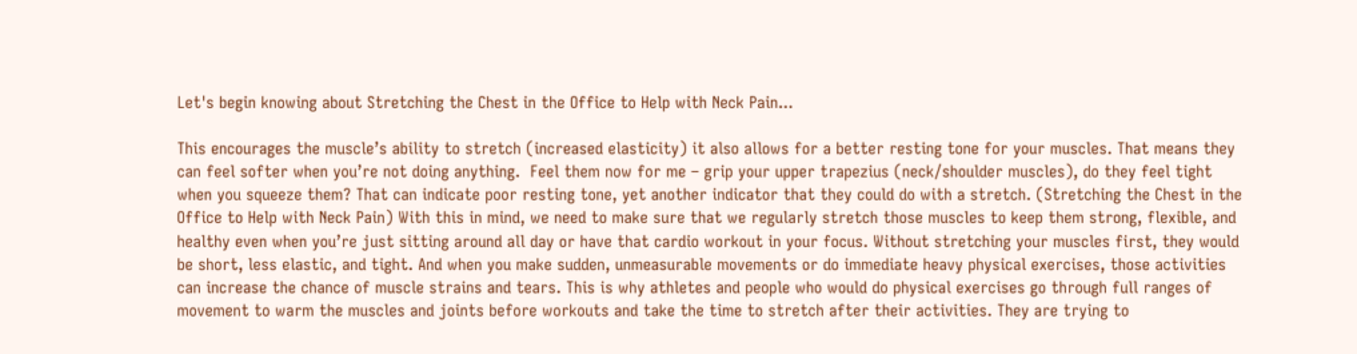Let's begin knowing about Stretching the Chest in the Office to Help with Neck Pain...

This encourages the muscle’s ability to stretch (increased elasticity) it also allows for a better resting tone for your muscles. That means they can feel softer when you’re not doing anything.  Feel them now for me – grip your upper trapezius (neck/shoulder muscles), do they feel tight when you squeeze them? That can indicate poor resting tone, yet another indicator that they could do with a stretch. (Stretching the Chest in the Office to Help with Neck Pain) With this in mind, we need to make sure that we regularly stretch those muscles to keep them strong, flexible, and healthy even when you’re just sitting around all day or have that cardio workout in your focus. Without stretching your muscles first, they would be short, less elastic, and tight. And when you make sudden, unmeasurable movements or do immediate heavy physical exercises, those activities can increase the chance of muscle strains and tears. This is why athletes and people who would do physical exercises go through full ranges of movement to warm the muscles and joints before workouts and take the time to stretch after their activities. They are trying to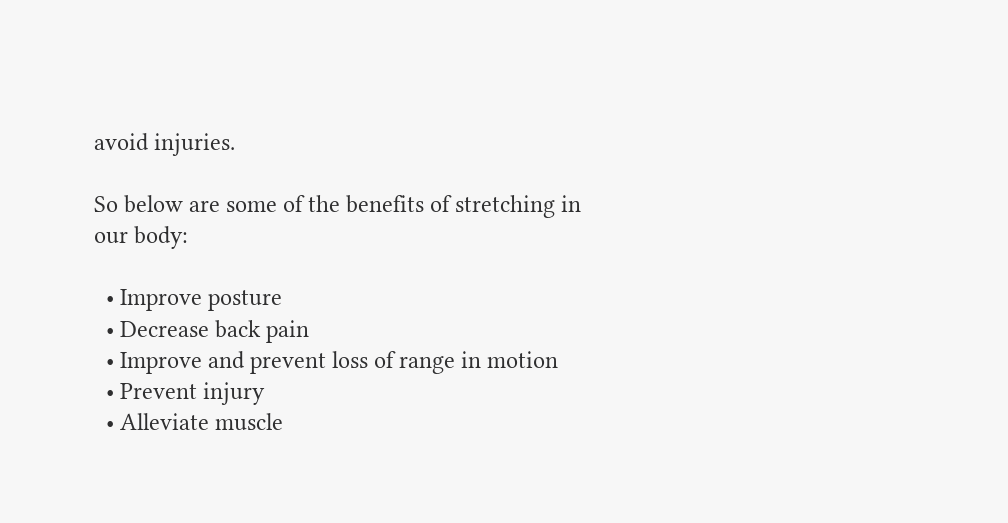avoid injuries.

So below are some of the benefits of stretching in our body:

  • Improve posture
  • Decrease back pain
  • Improve and prevent loss of range in motion
  • Prevent injury
  • Alleviate muscle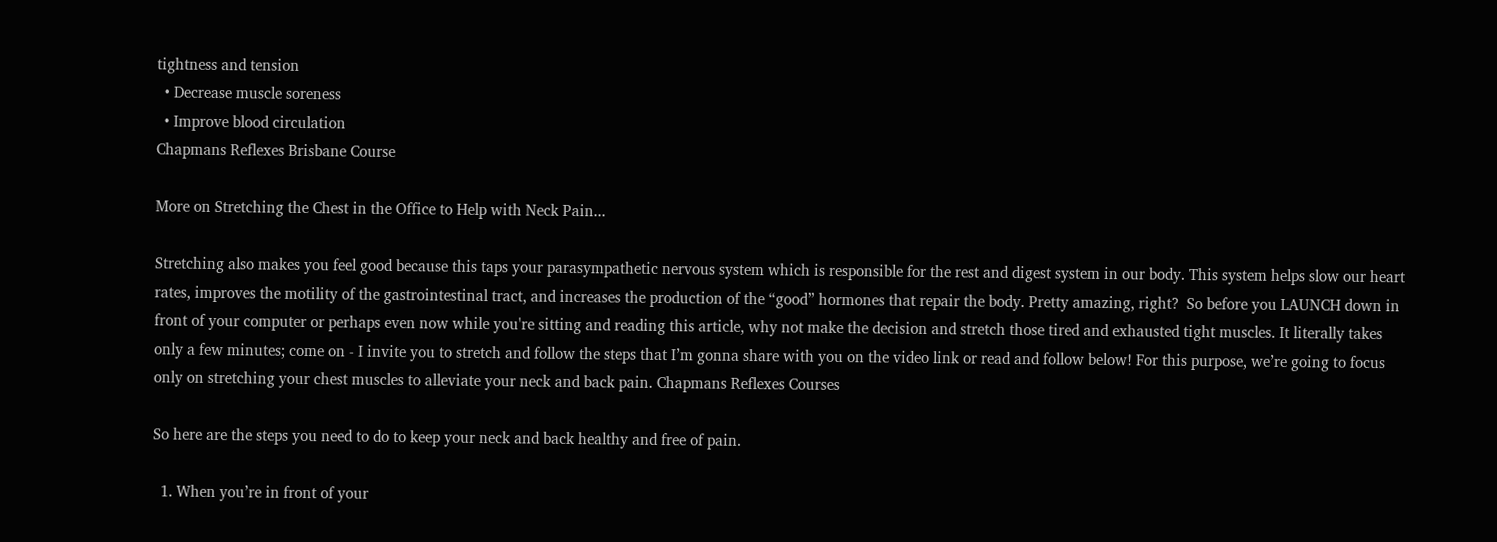tightness and tension
  • Decrease muscle soreness
  • Improve blood circulation
Chapmans Reflexes Brisbane Course

More on Stretching the Chest in the Office to Help with Neck Pain...

Stretching also makes you feel good because this taps your parasympathetic nervous system which is responsible for the rest and digest system in our body. This system helps slow our heart rates, improves the motility of the gastrointestinal tract, and increases the production of the “good” hormones that repair the body. Pretty amazing, right?  So before you LAUNCH down in front of your computer or perhaps even now while you're sitting and reading this article, why not make the decision and stretch those tired and exhausted tight muscles. It literally takes only a few minutes; come on - I invite you to stretch and follow the steps that I’m gonna share with you on the video link or read and follow below! For this purpose, we’re going to focus only on stretching your chest muscles to alleviate your neck and back pain. Chapmans Reflexes Courses

So here are the steps you need to do to keep your neck and back healthy and free of pain.

  1. When you’re in front of your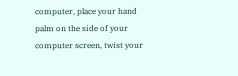computer, place your hand palm on the side of your computer screen, twist your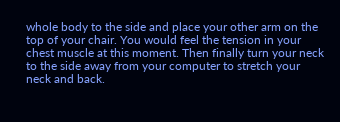whole body to the side and place your other arm on the top of your chair. You would feel the tension in your chest muscle at this moment. Then finally turn your neck to the side away from your computer to stretch your neck and back.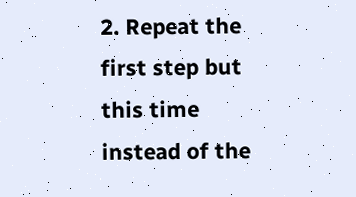2. Repeat the first step but this time instead of the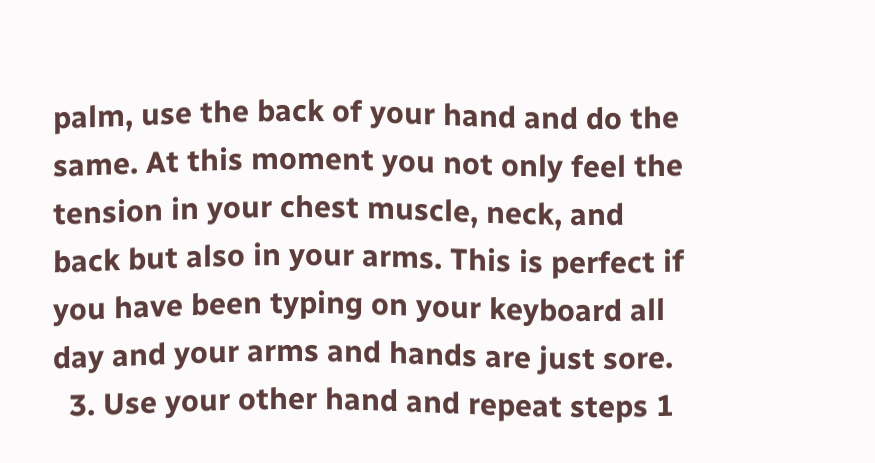palm, use the back of your hand and do the same. At this moment you not only feel the tension in your chest muscle, neck, and back but also in your arms. This is perfect if you have been typing on your keyboard all day and your arms and hands are just sore.
  3. Use your other hand and repeat steps 1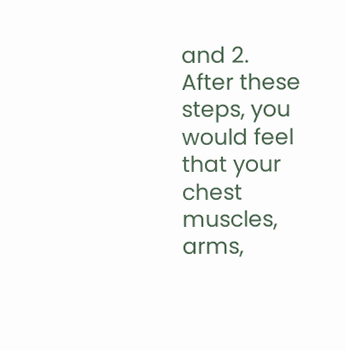and 2.
After these steps, you would feel that your chest muscles, arms,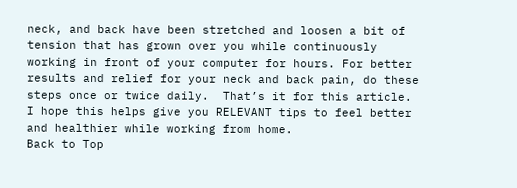neck, and back have been stretched and loosen a bit of tension that has grown over you while continuously working in front of your computer for hours. For better results and relief for your neck and back pain, do these steps once or twice daily.  That’s it for this article. I hope this helps give you RELEVANT tips to feel better and healthier while working from home.
Back to Top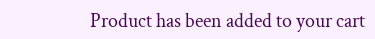Product has been added to your cart